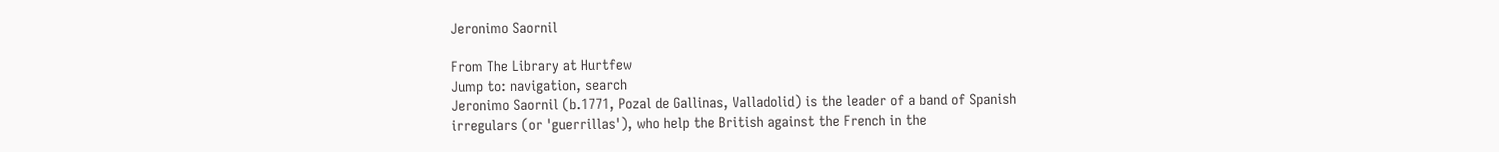Jeronimo Saornil

From The Library at Hurtfew
Jump to: navigation, search
Jeronimo Saornil (b.1771, Pozal de Gallinas, Valladolid) is the leader of a band of Spanish irregulars (or 'guerrillas'), who help the British against the French in the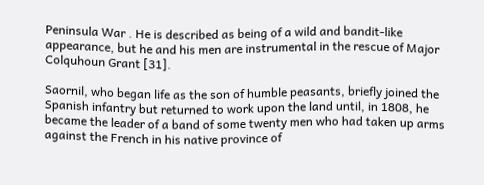Peninsula War . He is described as being of a wild and bandit-like appearance, but he and his men are instrumental in the rescue of Major Colquhoun Grant [31].

Saornil, who began life as the son of humble peasants, briefly joined the Spanish infantry but returned to work upon the land until, in 1808, he became the leader of a band of some twenty men who had taken up arms against the French in his native province of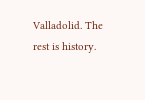Valladolid. The rest is history.